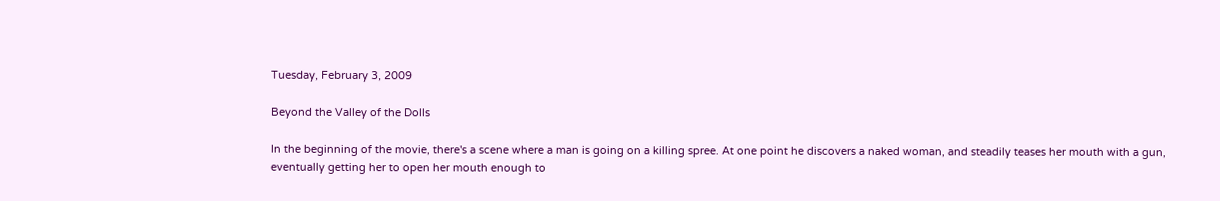Tuesday, February 3, 2009

Beyond the Valley of the Dolls

In the beginning of the movie, there's a scene where a man is going on a killing spree. At one point he discovers a naked woman, and steadily teases her mouth with a gun, eventually getting her to open her mouth enough to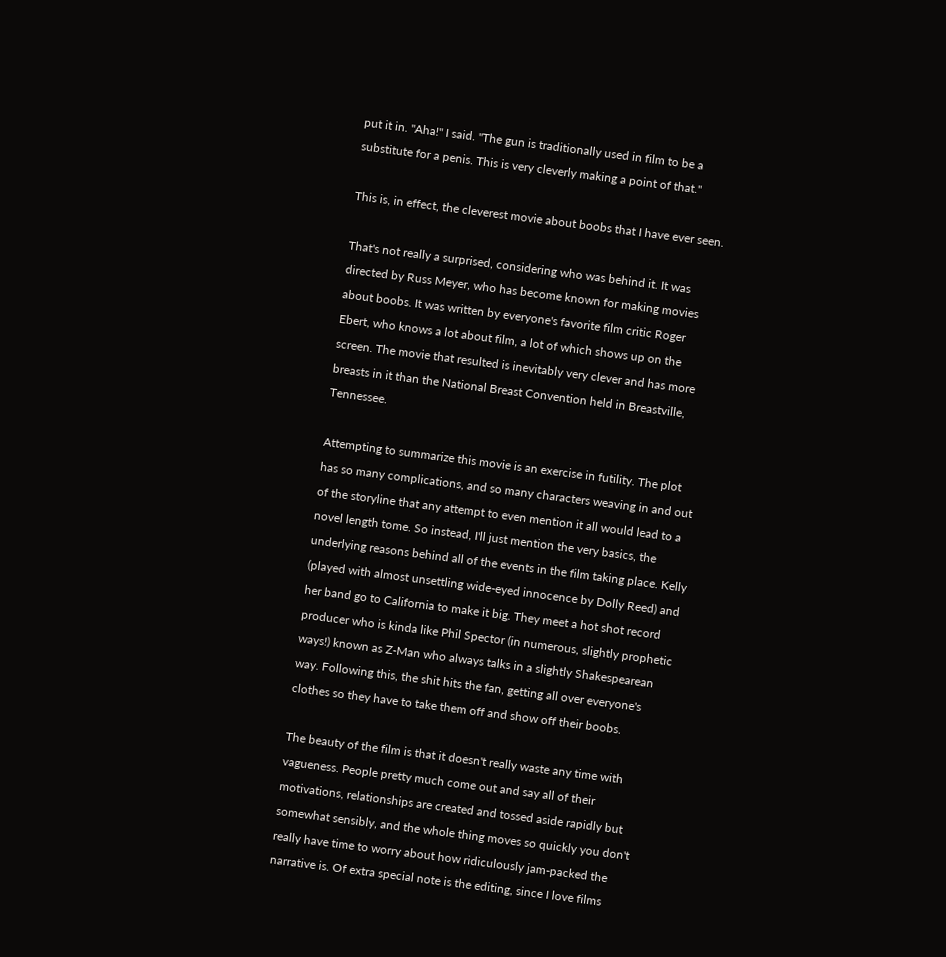put it in. "Aha!" I said. "The gun is traditionally used in film to be a substitute for a penis. This is very cleverly making a point of that."

This is, in effect, the cleverest movie about boobs that I have ever seen.

That's not really a surprised, considering who was behind it. It was directed by Russ Meyer, who has become known for making movies about boobs. It was written by everyone's favorite film critic Roger Ebert, who knows a lot about film, a lot of which shows up on the screen. The movie that resulted is inevitably very clever and has more breasts in it than the National Breast Convention held in Breastville, Tennessee.

Attempting to summarize this movie is an exercise in futility. The plot has so many complications, and so many characters weaving in and out of the storyline that any attempt to even mention it all would lead to a novel length tome. So instead, I'll just mention the very basics, the underlying reasons behind all of the events in the film taking place. Kelly (played with almost unsettling wide-eyed innocence by Dolly Reed) and her band go to California to make it big. They meet a hot shot record producer who is kinda like Phil Spector (in numerous, slightly prophetic ways!) known as Z-Man who always talks in a slightly Shakespearean way. Following this, the shit hits the fan, getting all over everyone's clothes so they have to take them off and show off their boobs.

The beauty of the film is that it doesn't really waste any time with vagueness. People pretty much come out and say all of their motivations, relationships are created and tossed aside rapidly but somewhat sensibly, and the whole thing moves so quickly you don't really have time to worry about how ridiculously jam-packed the narrative is. Of extra special note is the editing, since I love films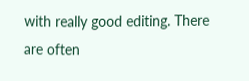with really good editing. There are often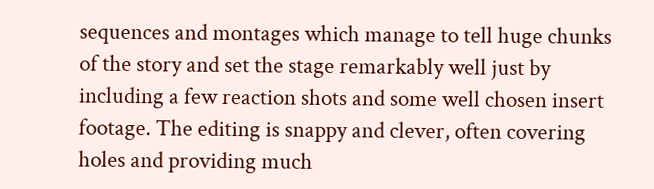sequences and montages which manage to tell huge chunks of the story and set the stage remarkably well just by including a few reaction shots and some well chosen insert footage. The editing is snappy and clever, often covering holes and providing much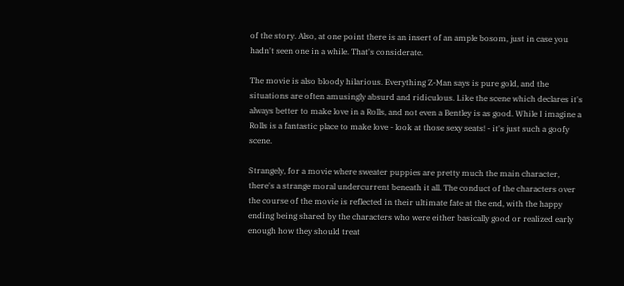of the story. Also, at one point there is an insert of an ample bosom, just in case you hadn't seen one in a while. That's considerate.

The movie is also bloody hilarious. Everything Z-Man says is pure gold, and the situations are often amusingly absurd and ridiculous. Like the scene which declares it's always better to make love in a Rolls, and not even a Bentley is as good. While I imagine a Rolls is a fantastic place to make love - look at those sexy seats! - it's just such a goofy scene.

Strangely, for a movie where sweater puppies are pretty much the main character, there's a strange moral undercurrent beneath it all. The conduct of the characters over the course of the movie is reflected in their ultimate fate at the end, with the happy ending being shared by the characters who were either basically good or realized early enough how they should treat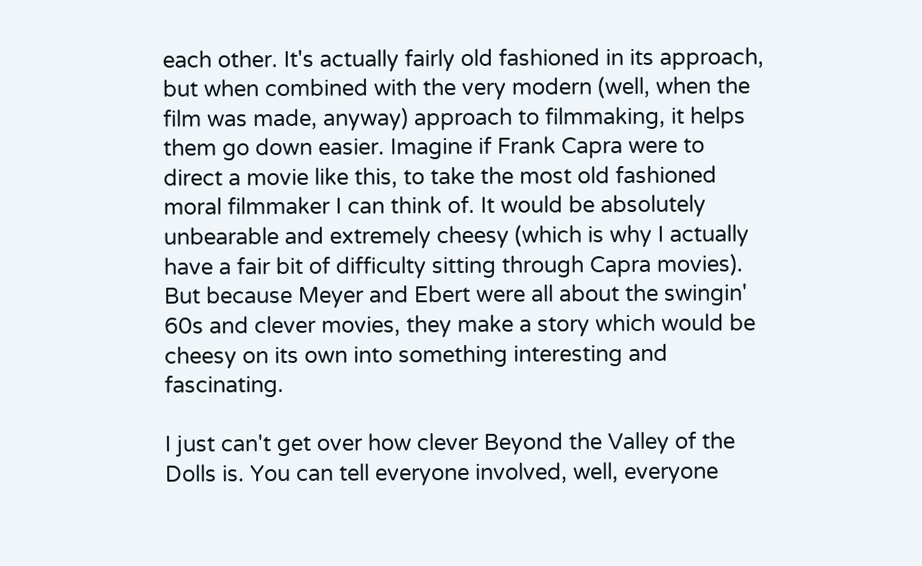each other. It's actually fairly old fashioned in its approach, but when combined with the very modern (well, when the film was made, anyway) approach to filmmaking, it helps them go down easier. Imagine if Frank Capra were to direct a movie like this, to take the most old fashioned moral filmmaker I can think of. It would be absolutely unbearable and extremely cheesy (which is why I actually have a fair bit of difficulty sitting through Capra movies). But because Meyer and Ebert were all about the swingin' 60s and clever movies, they make a story which would be cheesy on its own into something interesting and fascinating.

I just can't get over how clever Beyond the Valley of the Dolls is. You can tell everyone involved, well, everyone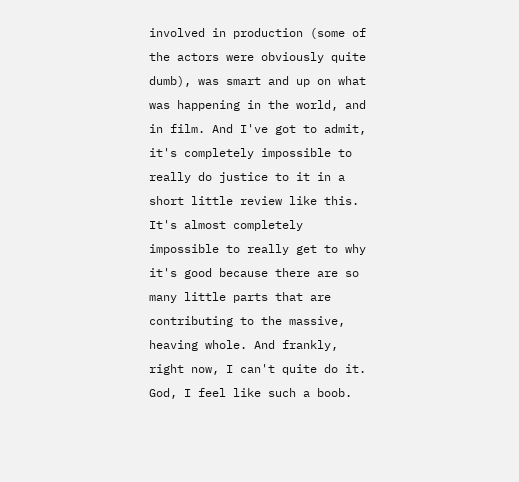involved in production (some of the actors were obviously quite dumb), was smart and up on what was happening in the world, and in film. And I've got to admit, it's completely impossible to really do justice to it in a short little review like this. It's almost completely impossible to really get to why it's good because there are so many little parts that are contributing to the massive, heaving whole. And frankly, right now, I can't quite do it. God, I feel like such a boob.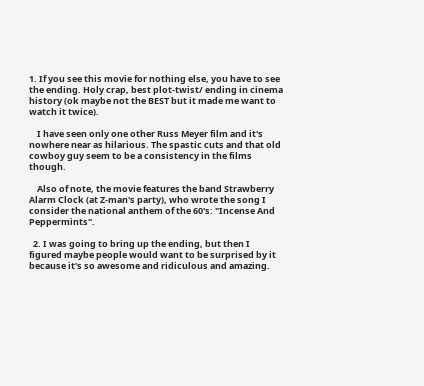1. If you see this movie for nothing else, you have to see the ending. Holy crap, best plot-twist/ ending in cinema history (ok maybe not the BEST but it made me want to watch it twice).

    I have seen only one other Russ Meyer film and it's nowhere near as hilarious. The spastic cuts and that old cowboy guy seem to be a consistency in the films though.

    Also of note, the movie features the band Strawberry Alarm Clock (at Z-man's party), who wrote the song I consider the national anthem of the 60's: "Incense And Peppermints".

  2. I was going to bring up the ending, but then I figured maybe people would want to be surprised by it because it's so awesome and ridiculous and amazing.